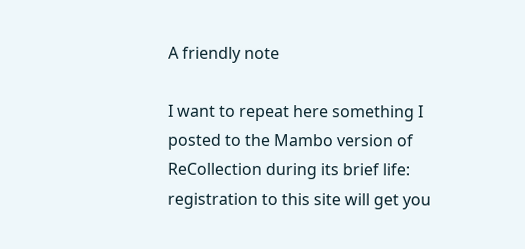A friendly note

I want to repeat here something I posted to the Mambo version of ReCollection during its brief life: registration to this site will get you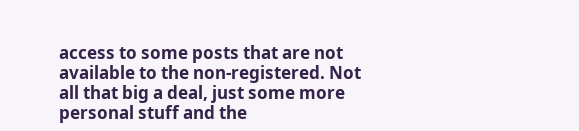access to some posts that are not available to the non-registered. Not all that big a deal, just some more personal stuff and the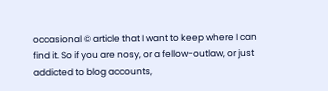occasional © article that I want to keep where I can find it. So if you are nosy, or a fellow-outlaw, or just addicted to blog accounts,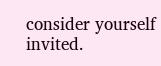consider yourself invited.